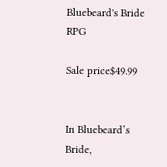Bluebeard's Bride RPG

Sale price$49.99


In Bluebeard’s Bride,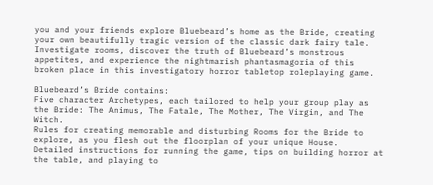you and your friends explore Bluebeard’s home as the Bride, creating your own beautifully tragic version of the classic dark fairy tale. Investigate rooms, discover the truth of Bluebeard’s monstrous appetites, and experience the nightmarish phantasmagoria of this broken place in this investigatory horror tabletop roleplaying game.

Bluebeard’s Bride contains:
Five character Archetypes, each tailored to help your group play as the Bride: The Animus, The Fatale, The Mother, The Virgin, and The Witch.
Rules for creating memorable and disturbing Rooms for the Bride to explore, as you flesh out the floorplan of your unique House.
Detailed instructions for running the game, tips on building horror at the table, and playing to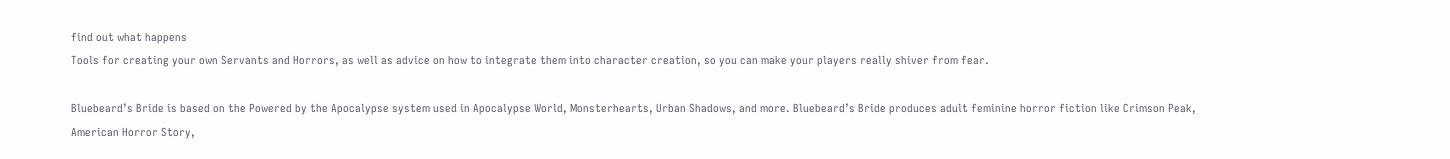find out what happens
Tools for creating your own Servants and Horrors, as well as advice on how to integrate them into character creation, so you can make your players really shiver from fear.

Bluebeard’s Bride is based on the Powered by the Apocalypse system used in Apocalypse World, Monsterhearts, Urban Shadows, and more. Bluebeard’s Bride produces adult feminine horror fiction like Crimson Peak, American Horror Story,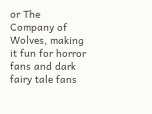or The Company of Wolves, making it fun for horror fans and dark fairy tale fans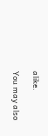alike.

You may also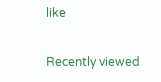like

Recently viewed